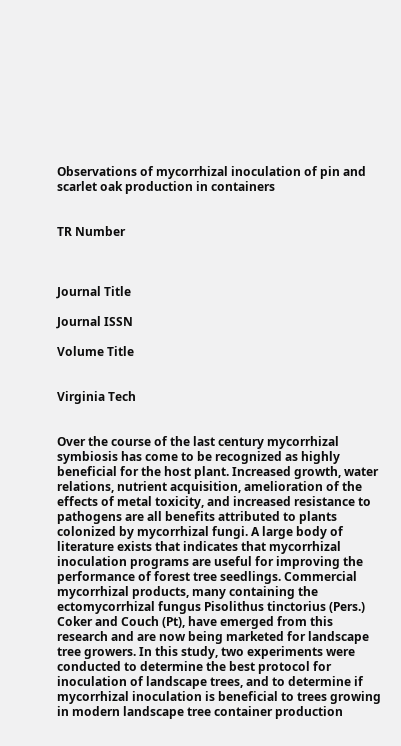Observations of mycorrhizal inoculation of pin and scarlet oak production in containers


TR Number



Journal Title

Journal ISSN

Volume Title


Virginia Tech


Over the course of the last century mycorrhizal symbiosis has come to be recognized as highly beneficial for the host plant. Increased growth, water relations, nutrient acquisition, amelioration of the effects of metal toxicity, and increased resistance to pathogens are all benefits attributed to plants colonized by mycorrhizal fungi. A large body of literature exists that indicates that mycorrhizal inoculation programs are useful for improving the performance of forest tree seedlings. Commercial mycorrhizal products, many containing the ectomycorrhizal fungus Pisolithus tinctorius (Pers.) Coker and Couch (Pt), have emerged from this research and are now being marketed for landscape tree growers. In this study, two experiments were conducted to determine the best protocol for inoculation of landscape trees, and to determine if mycorrhizal inoculation is beneficial to trees growing in modern landscape tree container production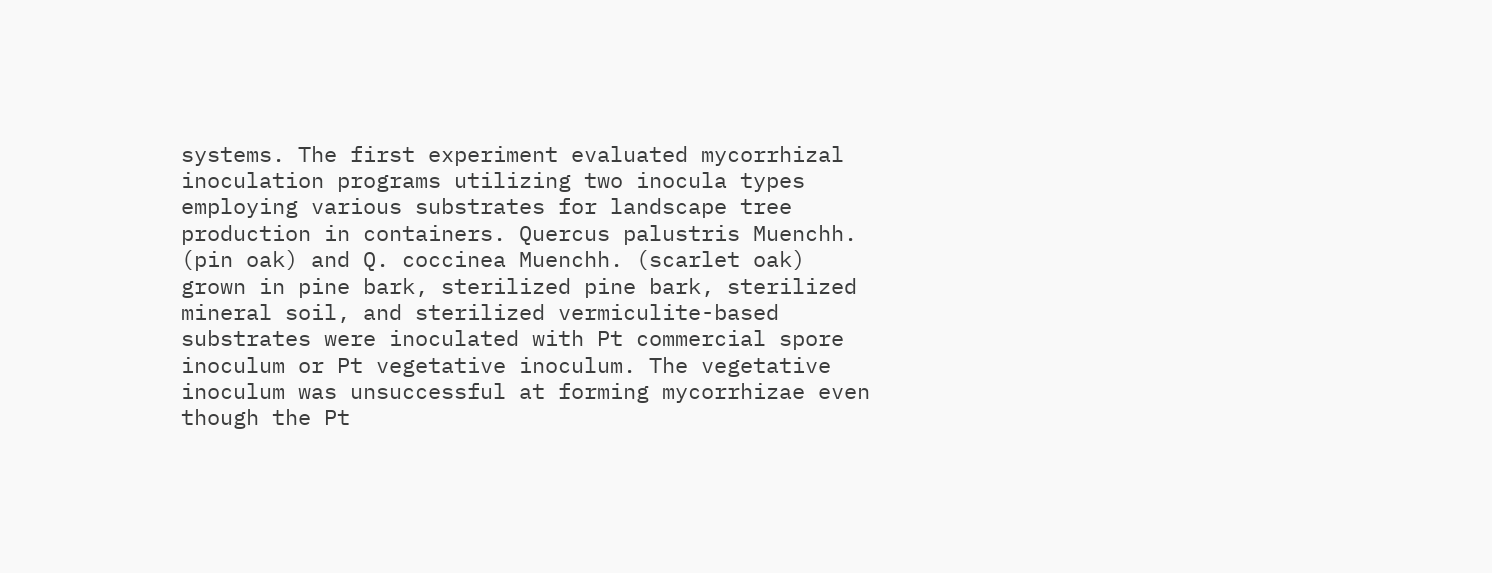systems. The first experiment evaluated mycorrhizal inoculation programs utilizing two inocula types employing various substrates for landscape tree production in containers. Quercus palustris Muenchh. (pin oak) and Q. coccinea Muenchh. (scarlet oak) grown in pine bark, sterilized pine bark, sterilized mineral soil, and sterilized vermiculite-based substrates were inoculated with Pt commercial spore inoculum or Pt vegetative inoculum. The vegetative inoculum was unsuccessful at forming mycorrhizae even though the Pt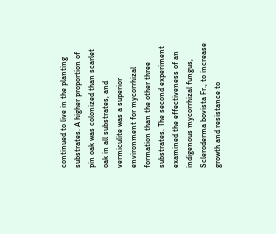continued to live in the planting substrates. A higher proportion of pin oak was colonized than scarlet oak in all substrates, and vermiculite was a superior environment for mycorrhizal formation than the other three substrates. The second experiment examined the effectiveness of an indigenous mycorrhizal fungus, Scleroderma bovista Fr., to increase growth and resistance to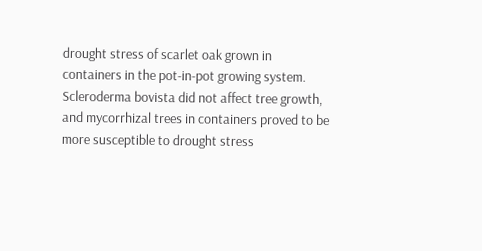drought stress of scarlet oak grown in containers in the pot-in-pot growing system. Scleroderma bovista did not affect tree growth, and mycorrhizal trees in containers proved to be more susceptible to drought stress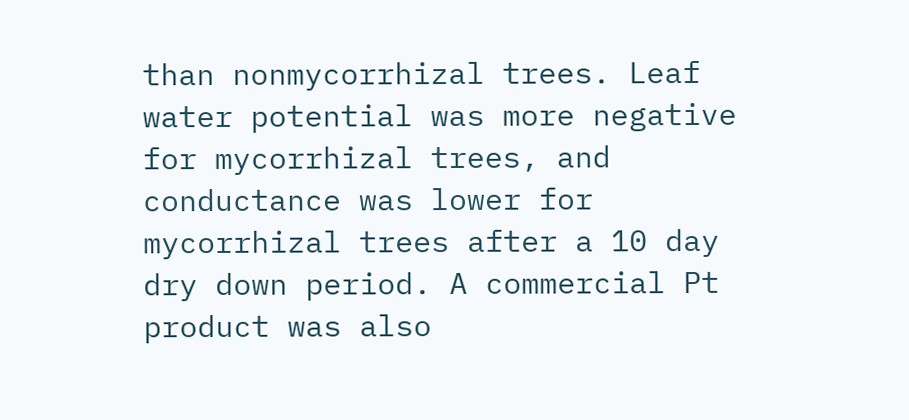than nonmycorrhizal trees. Leaf water potential was more negative for mycorrhizal trees, and conductance was lower for mycorrhizal trees after a 10 day dry down period. A commercial Pt product was also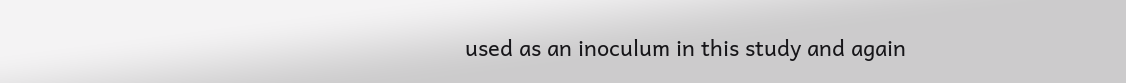used as an inoculum in this study and again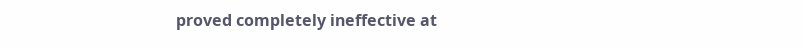proved completely ineffective at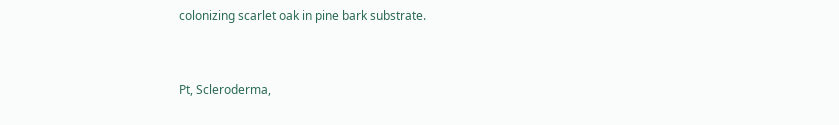colonizing scarlet oak in pine bark substrate.



Pt, Scleroderma,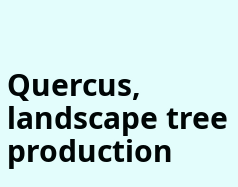Quercus, landscape tree production